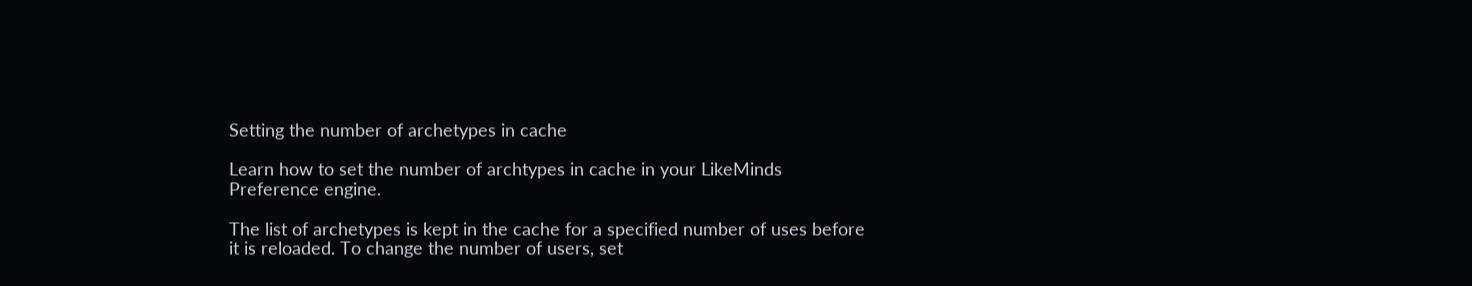Setting the number of archetypes in cache

Learn how to set the number of archtypes in cache in your LikeMinds Preference engine.

The list of archetypes is kept in the cache for a specified number of uses before it is reloaded. To change the number of users, set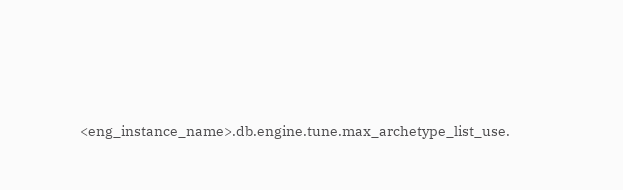<eng_instance_name>.db.engine.tune.max_archetype_list_use.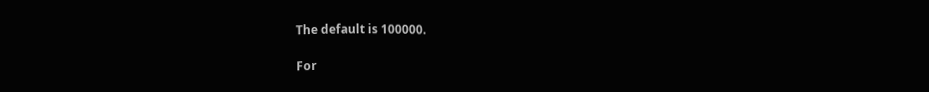The default is 100000.

For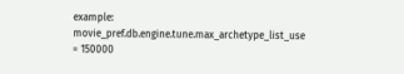example:
movie_pref.db.engine.tune.max_archetype_list_use = 150000